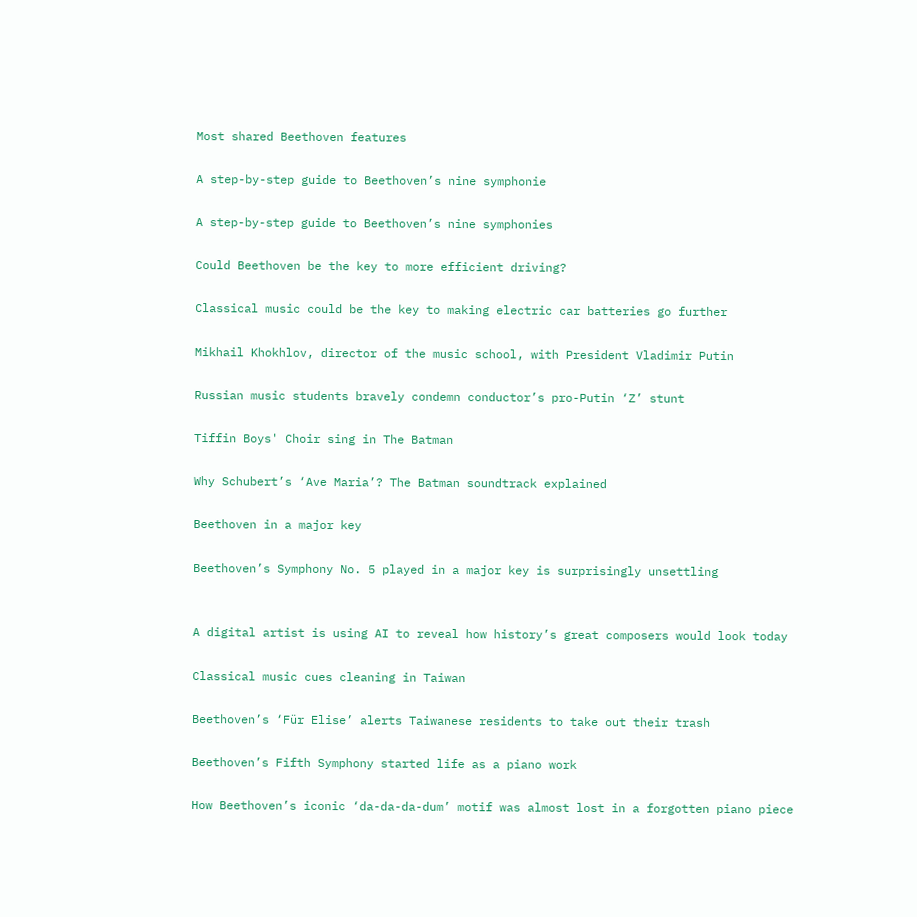Most shared Beethoven features

A step-by-step guide to Beethoven’s nine symphonie

A step-by-step guide to Beethoven’s nine symphonies

Could Beethoven be the key to more efficient driving?

Classical music could be the key to making electric car batteries go further

Mikhail Khokhlov, director of the music school, with President Vladimir Putin

Russian music students bravely condemn conductor’s pro-Putin ‘Z’ stunt

Tiffin Boys' Choir sing in The Batman

Why Schubert’s ‘Ave Maria’? The Batman soundtrack explained

Beethoven in a major key

Beethoven’s Symphony No. 5 played in a major key is surprisingly unsettling


A digital artist is using AI to reveal how history’s great composers would look today

Classical music cues cleaning in Taiwan

Beethoven’s ‘Für Elise’ alerts Taiwanese residents to take out their trash

Beethoven’s Fifth Symphony started life as a piano work

How Beethoven’s iconic ‘da-da-da-dum’ motif was almost lost in a forgotten piano piece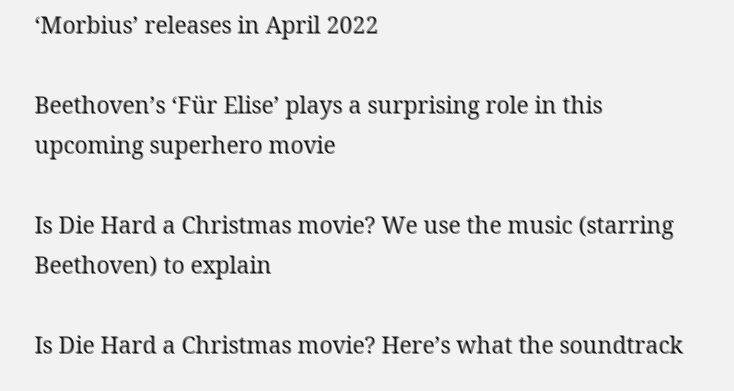‘Morbius’ releases in April 2022

Beethoven’s ‘Für Elise’ plays a surprising role in this upcoming superhero movie

Is Die Hard a Christmas movie? We use the music (starring Beethoven) to explain

Is Die Hard a Christmas movie? Here’s what the soundtrack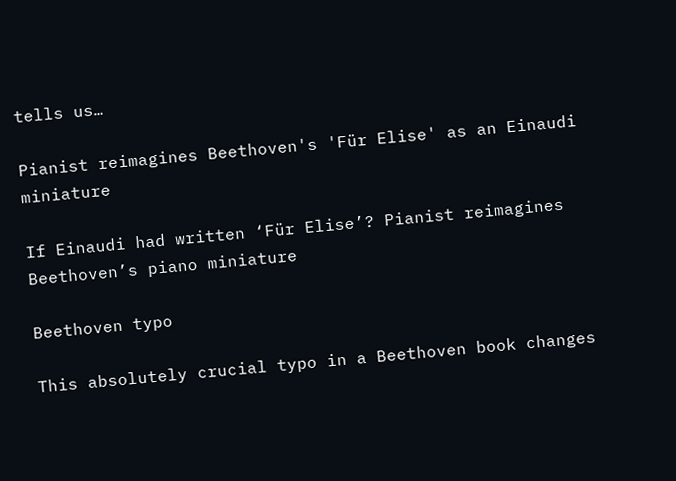tells us…

Pianist reimagines Beethoven's 'Für Elise' as an Einaudi miniature

If Einaudi had written ‘Für Elise’? Pianist reimagines Beethoven’s piano miniature

Beethoven typo

This absolutely crucial typo in a Beethoven book changes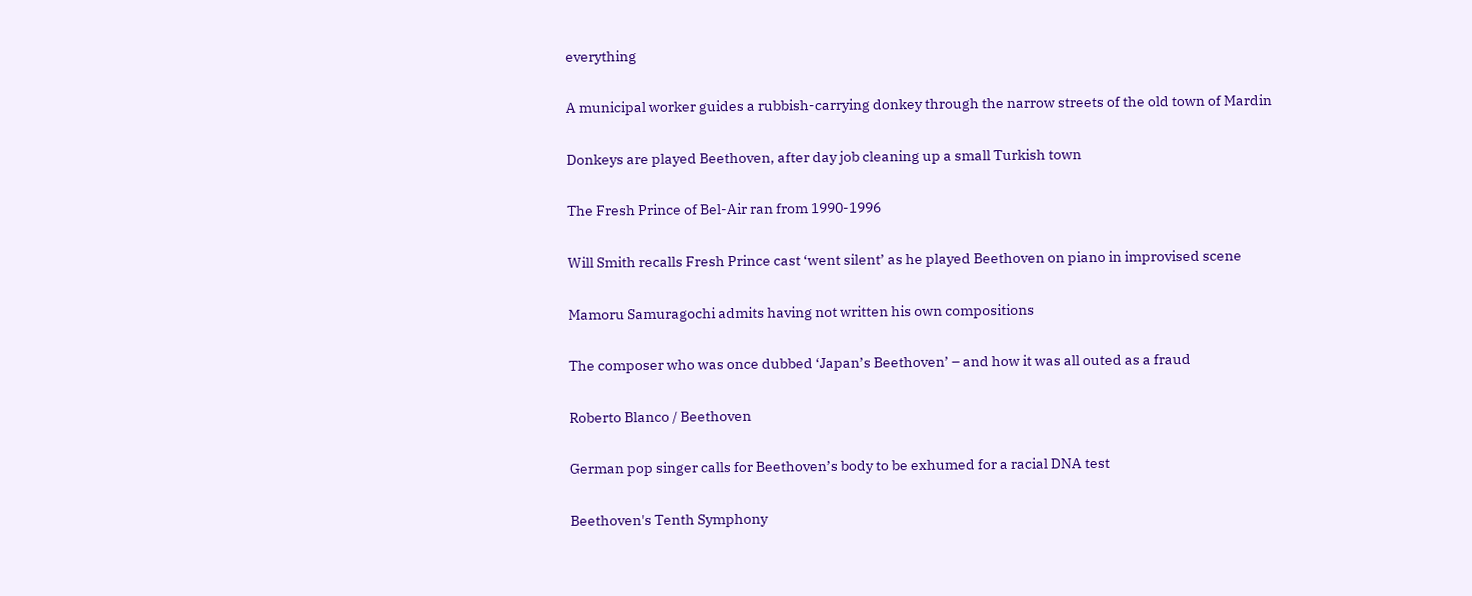everything

A municipal worker guides a rubbish-carrying donkey through the narrow streets of the old town of Mardin

Donkeys are played Beethoven, after day job cleaning up a small Turkish town

The Fresh Prince of Bel-Air ran from 1990-1996

Will Smith recalls Fresh Prince cast ‘went silent’ as he played Beethoven on piano in improvised scene

Mamoru Samuragochi admits having not written his own compositions

The composer who was once dubbed ‘Japan’s Beethoven’ – and how it was all outed as a fraud

Roberto Blanco / Beethoven

German pop singer calls for Beethoven’s body to be exhumed for a racial DNA test

Beethoven's Tenth Symphony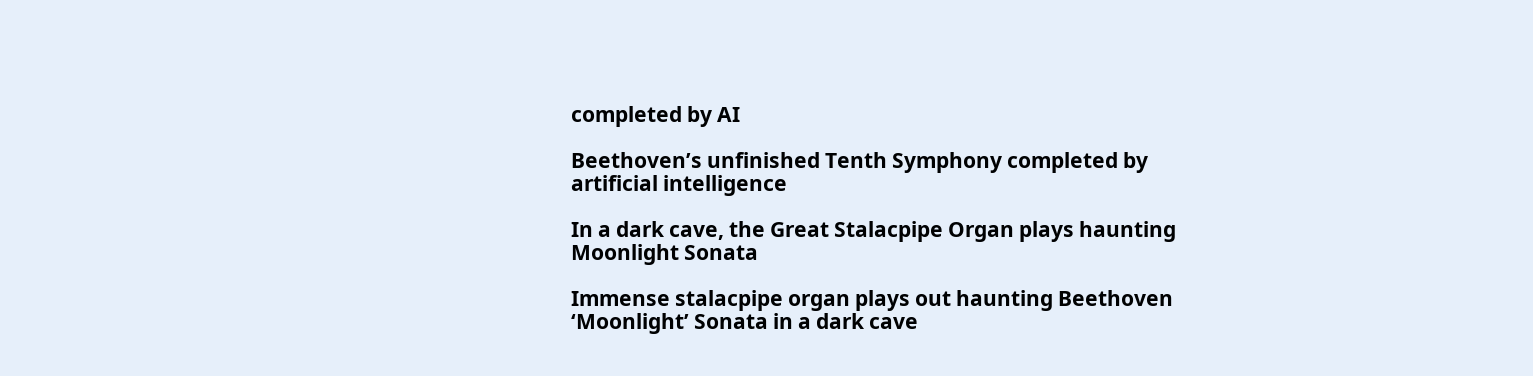completed by AI

Beethoven’s unfinished Tenth Symphony completed by artificial intelligence

In a dark cave, the Great Stalacpipe Organ plays haunting Moonlight Sonata

Immense stalacpipe organ plays out haunting Beethoven ‘Moonlight’ Sonata in a dark cave